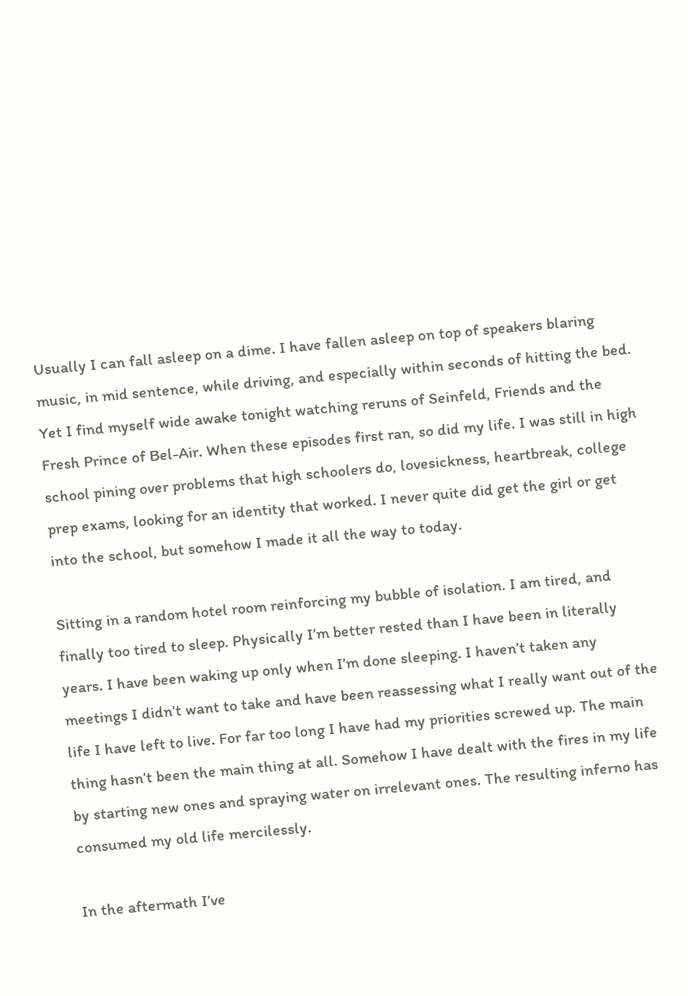Usually I can fall asleep on a dime. I have fallen asleep on top of speakers blaring music, in mid sentence, while driving, and especially within seconds of hitting the bed. Yet I find myself wide awake tonight watching reruns of Seinfeld, Friends and the Fresh Prince of Bel-Air. When these episodes first ran, so did my life. I was still in high school pining over problems that high schoolers do, lovesickness, heartbreak, college prep exams, looking for an identity that worked. I never quite did get the girl or get into the school, but somehow I made it all the way to today.

Sitting in a random hotel room reinforcing my bubble of isolation. I am tired, and finally too tired to sleep. Physically I’m better rested than I have been in literally years. I have been waking up only when I’m done sleeping. I haven’t taken any meetings I didn’t want to take and have been reassessing what I really want out of the life I have left to live. For far too long I have had my priorities screwed up. The main thing hasn’t been the main thing at all. Somehow I have dealt with the fires in my life by starting new ones and spraying water on irrelevant ones. The resulting inferno has consumed my old life mercilessly.

In the aftermath I’ve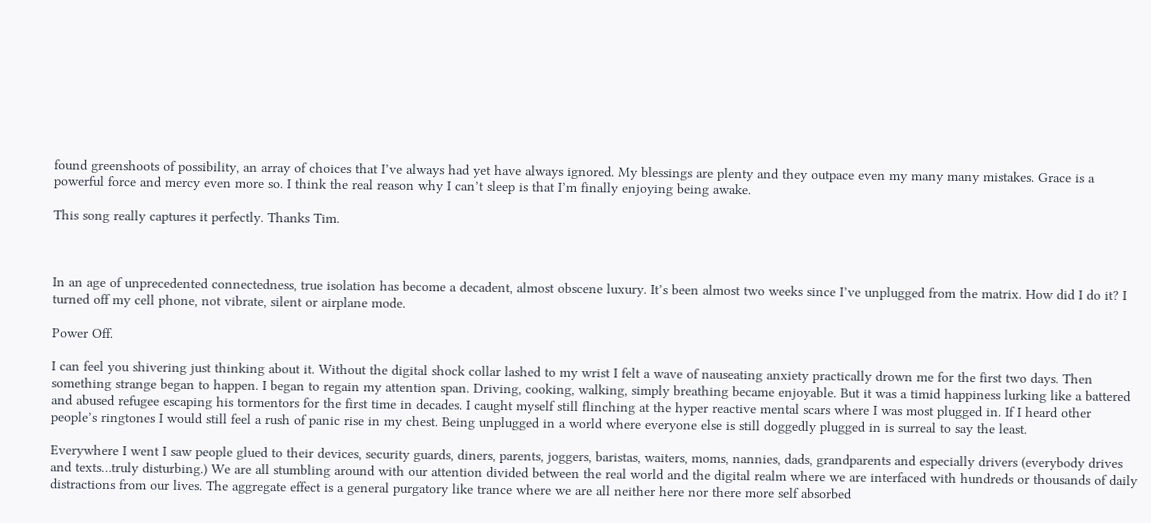found greenshoots of possibility, an array of choices that I’ve always had yet have always ignored. My blessings are plenty and they outpace even my many many mistakes. Grace is a powerful force and mercy even more so. I think the real reason why I can’t sleep is that I’m finally enjoying being awake.

This song really captures it perfectly. Thanks Tim.



In an age of unprecedented connectedness, true isolation has become a decadent, almost obscene luxury. It’s been almost two weeks since I’ve unplugged from the matrix. How did I do it? I turned off my cell phone, not vibrate, silent or airplane mode.

Power Off.

I can feel you shivering just thinking about it. Without the digital shock collar lashed to my wrist I felt a wave of nauseating anxiety practically drown me for the first two days. Then something strange began to happen. I began to regain my attention span. Driving, cooking, walking, simply breathing became enjoyable. But it was a timid happiness lurking like a battered and abused refugee escaping his tormentors for the first time in decades. I caught myself still flinching at the hyper reactive mental scars where I was most plugged in. If I heard other people’s ringtones I would still feel a rush of panic rise in my chest. Being unplugged in a world where everyone else is still doggedly plugged in is surreal to say the least.

Everywhere I went I saw people glued to their devices, security guards, diners, parents, joggers, baristas, waiters, moms, nannies, dads, grandparents and especially drivers (everybody drives and texts…truly disturbing.) We are all stumbling around with our attention divided between the real world and the digital realm where we are interfaced with hundreds or thousands of daily distractions from our lives. The aggregate effect is a general purgatory like trance where we are all neither here nor there more self absorbed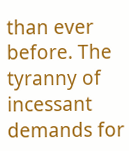than ever before. The tyranny of incessant demands for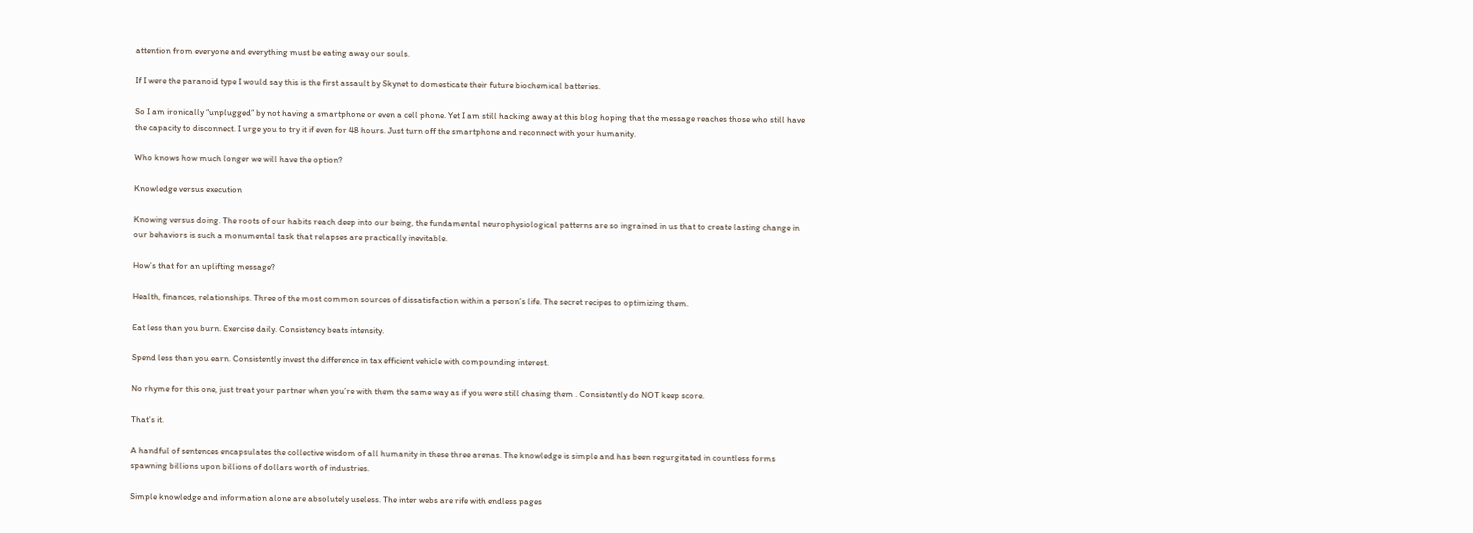attention from everyone and everything must be eating away our souls.

If I were the paranoid type I would say this is the first assault by Skynet to domesticate their future biochemical batteries.

So I am ironically “unplugged” by not having a smartphone or even a cell phone. Yet I am still hacking away at this blog hoping that the message reaches those who still have the capacity to disconnect. I urge you to try it if even for 48 hours. Just turn off the smartphone and reconnect with your humanity.

Who knows how much longer we will have the option?

Knowledge versus execution

Knowing versus doing. The roots of our habits reach deep into our being, the fundamental neurophysiological patterns are so ingrained in us that to create lasting change in our behaviors is such a monumental task that relapses are practically inevitable.

How’s that for an uplifting message?

Health, finances, relationships. Three of the most common sources of dissatisfaction within a person’s life. The secret recipes to optimizing them.

Eat less than you burn. Exercise daily. Consistency beats intensity.

Spend less than you earn. Consistently invest the difference in tax efficient vehicle with compounding interest.

No rhyme for this one, just treat your partner when you’re with them the same way as if you were still chasing them . Consistently do NOT keep score.

That’s it.

A handful of sentences encapsulates the collective wisdom of all humanity in these three arenas. The knowledge is simple and has been regurgitated in countless forms spawning billions upon billions of dollars worth of industries.

Simple knowledge and information alone are absolutely useless. The inter webs are rife with endless pages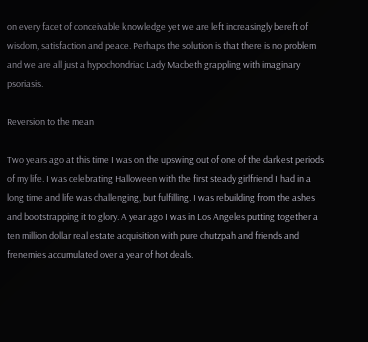on every facet of conceivable knowledge yet we are left increasingly bereft of wisdom, satisfaction and peace. Perhaps the solution is that there is no problem and we are all just a hypochondriac Lady Macbeth grappling with imaginary psoriasis.

Reversion to the mean

Two years ago at this time I was on the upswing out of one of the darkest periods of my life. I was celebrating Halloween with the first steady girlfriend I had in a long time and life was challenging, but fulfilling. I was rebuilding from the ashes and bootstrapping it to glory. A year ago I was in Los Angeles putting together a ten million dollar real estate acquisition with pure chutzpah and friends and frenemies accumulated over a year of hot deals.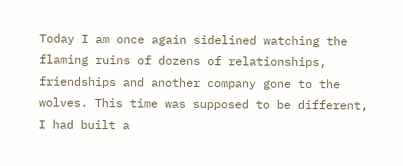Today I am once again sidelined watching the flaming ruins of dozens of relationships, friendships and another company gone to the wolves. This time was supposed to be different, I had built a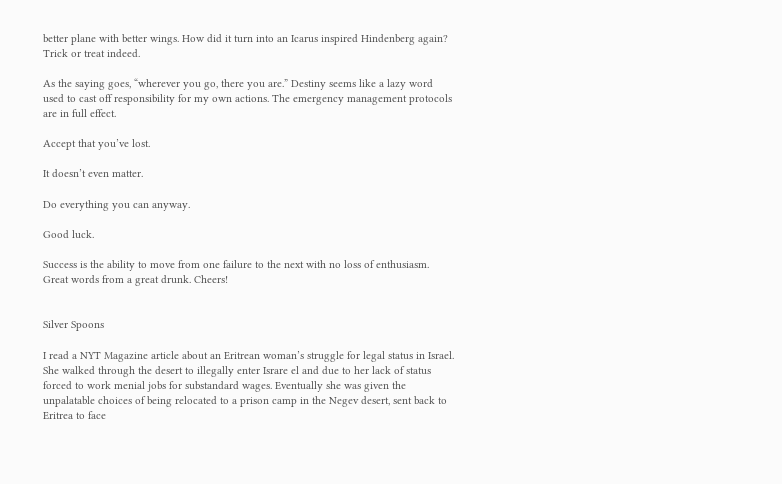better plane with better wings. How did it turn into an Icarus inspired Hindenberg again? Trick or treat indeed.

As the saying goes, “wherever you go, there you are.” Destiny seems like a lazy word used to cast off responsibility for my own actions. The emergency management protocols are in full effect.

Accept that you’ve lost.

It doesn’t even matter.

Do everything you can anyway.

Good luck.

Success is the ability to move from one failure to the next with no loss of enthusiasm. Great words from a great drunk. Cheers!


Silver Spoons

I read a NYT Magazine article about an Eritrean woman’s struggle for legal status in Israel. She walked through the desert to illegally enter Israre el and due to her lack of status forced to work menial jobs for substandard wages. Eventually she was given the unpalatable choices of being relocated to a prison camp in the Negev desert, sent back to Eritrea to face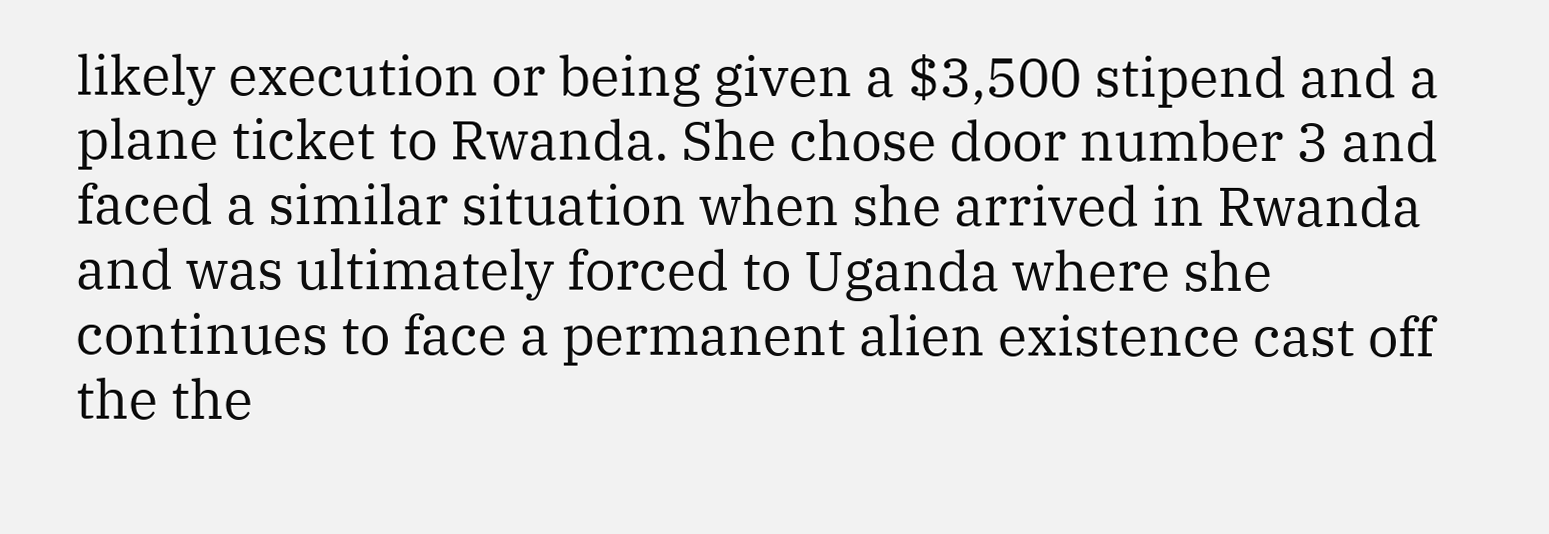likely execution or being given a $3,500 stipend and a plane ticket to Rwanda. She chose door number 3 and faced a similar situation when she arrived in Rwanda and was ultimately forced to Uganda where she continues to face a permanent alien existence cast off the the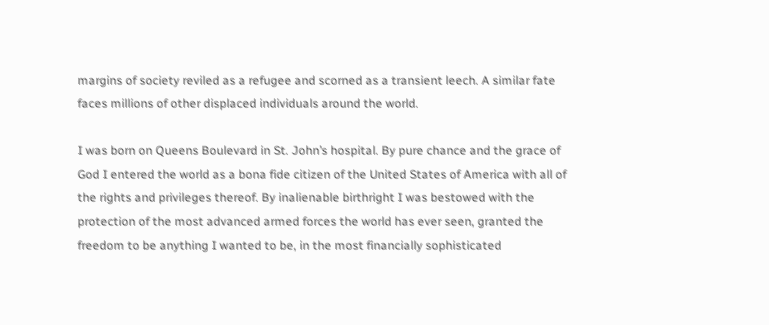margins of society reviled as a refugee and scorned as a transient leech. A similar fate faces millions of other displaced individuals around the world.

I was born on Queens Boulevard in St. John’s hospital. By pure chance and the grace of God I entered the world as a bona fide citizen of the United States of America with all of the rights and privileges thereof. By inalienable birthright I was bestowed with the protection of the most advanced armed forces the world has ever seen, granted the freedom to be anything I wanted to be, in the most financially sophisticated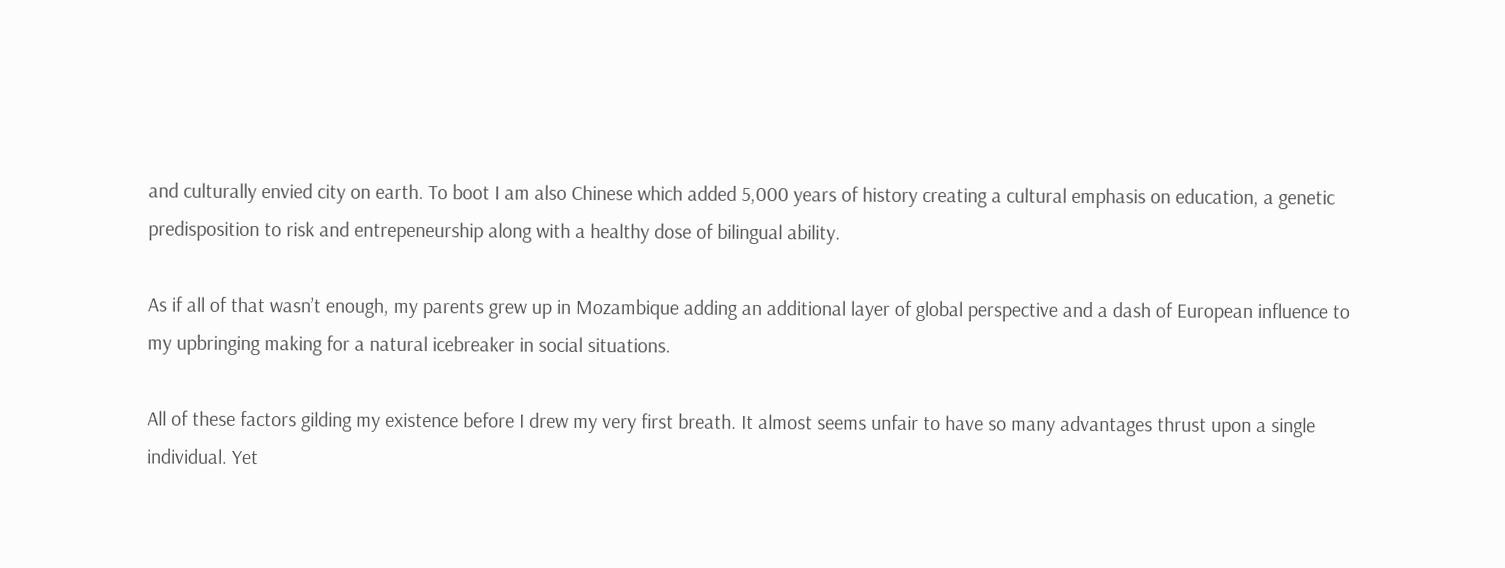and culturally envied city on earth. To boot I am also Chinese which added 5,000 years of history creating a cultural emphasis on education, a genetic predisposition to risk and entrepeneurship along with a healthy dose of bilingual ability.

As if all of that wasn’t enough, my parents grew up in Mozambique adding an additional layer of global perspective and a dash of European influence to my upbringing making for a natural icebreaker in social situations.

All of these factors gilding my existence before I drew my very first breath. It almost seems unfair to have so many advantages thrust upon a single individual. Yet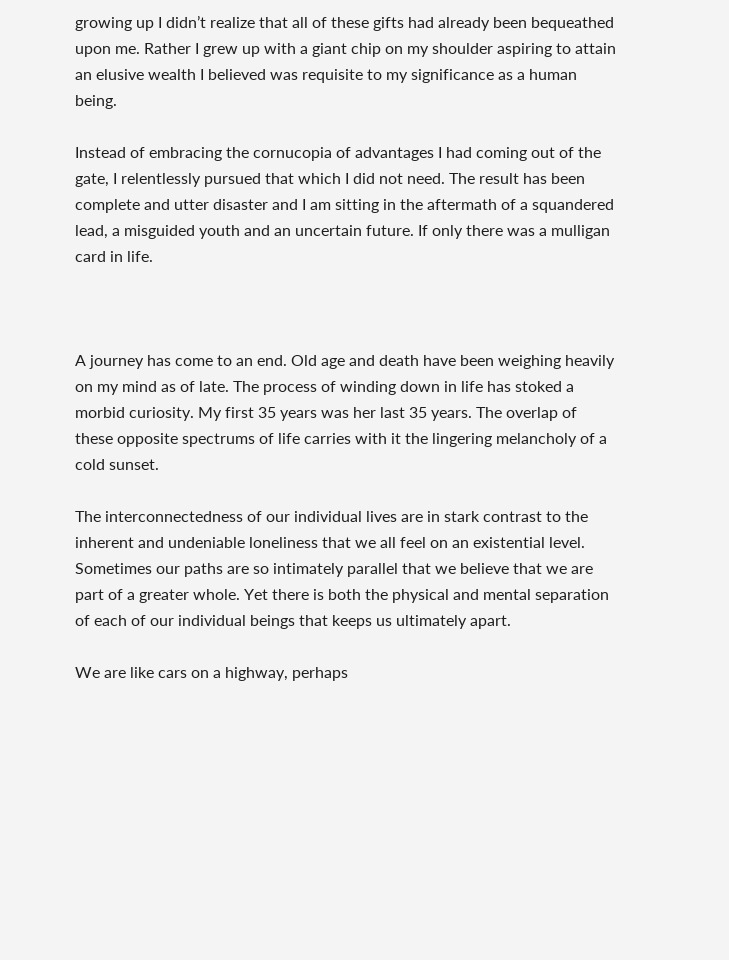growing up I didn’t realize that all of these gifts had already been bequeathed upon me. Rather I grew up with a giant chip on my shoulder aspiring to attain an elusive wealth I believed was requisite to my significance as a human being.

Instead of embracing the cornucopia of advantages I had coming out of the gate, I relentlessly pursued that which I did not need. The result has been complete and utter disaster and I am sitting in the aftermath of a squandered lead, a misguided youth and an uncertain future. If only there was a mulligan card in life.



A journey has come to an end. Old age and death have been weighing heavily on my mind as of late. The process of winding down in life has stoked a morbid curiosity. My first 35 years was her last 35 years. The overlap of these opposite spectrums of life carries with it the lingering melancholy of a cold sunset.

The interconnectedness of our individual lives are in stark contrast to the inherent and undeniable loneliness that we all feel on an existential level. Sometimes our paths are so intimately parallel that we believe that we are part of a greater whole. Yet there is both the physical and mental separation of each of our individual beings that keeps us ultimately apart.

We are like cars on a highway, perhaps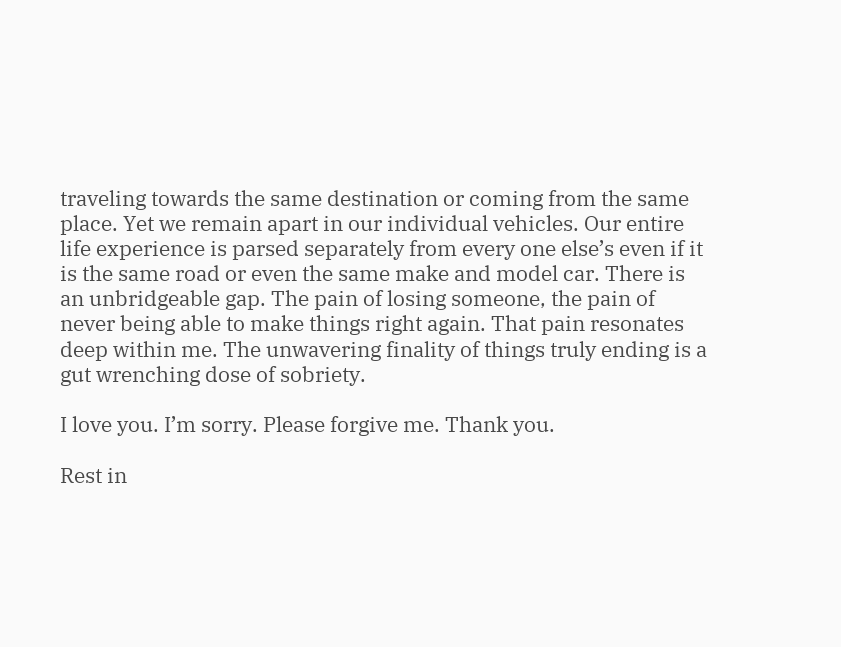traveling towards the same destination or coming from the same place. Yet we remain apart in our individual vehicles. Our entire life experience is parsed separately from every one else’s even if it is the same road or even the same make and model car. There is an unbridgeable gap. The pain of losing someone, the pain of never being able to make things right again. That pain resonates deep within me. The unwavering finality of things truly ending is a gut wrenching dose of sobriety.

I love you. I’m sorry. Please forgive me. Thank you.

Rest in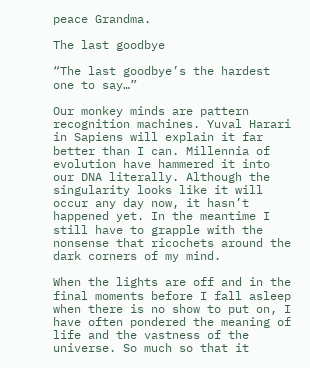peace Grandma.

The last goodbye

“The last goodbye’s the hardest one to say…”

Our monkey minds are pattern recognition machines. Yuval Harari in Sapiens will explain it far better than I can. Millennia of evolution have hammered it into our DNA literally. Although the singularity looks like it will occur any day now, it hasn’t happened yet. In the meantime I still have to grapple with the nonsense that ricochets around the dark corners of my mind.

When the lights are off and in the final moments before I fall asleep when there is no show to put on, I have often pondered the meaning of life and the vastness of the universe. So much so that it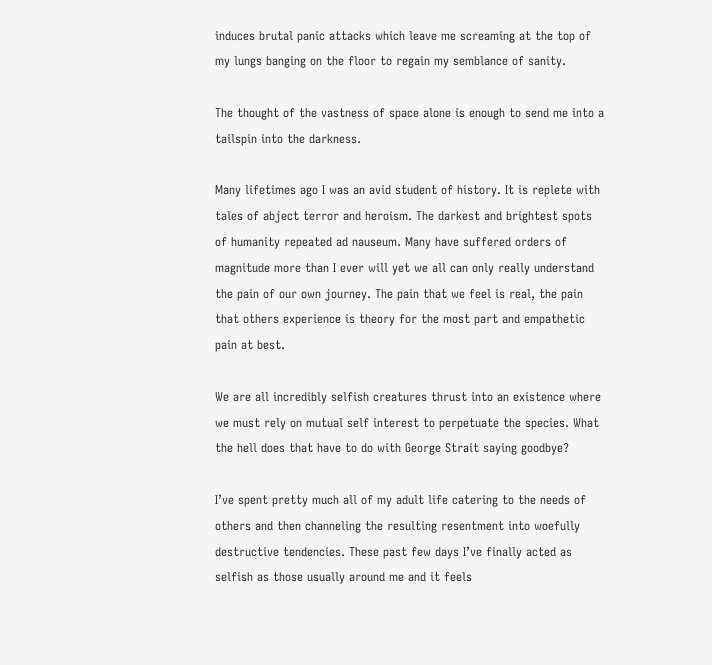induces brutal panic attacks which leave me screaming at the top of my lungs banging on the floor to regain my semblance of sanity.

The thought of the vastness of space alone is enough to send me into a tailspin into the darkness.

Many lifetimes ago I was an avid student of history. It is replete with tales of abject terror and heroism. The darkest and brightest spots of humanity repeated ad nauseum. Many have suffered orders of magnitude more than I ever will yet we all can only really understand the pain of our own journey. The pain that we feel is real, the pain that others experience is theory for the most part and empathetic pain at best.

We are all incredibly selfish creatures thrust into an existence where we must rely on mutual self interest to perpetuate the species. What the hell does that have to do with George Strait saying goodbye?

I’ve spent pretty much all of my adult life catering to the needs of others and then channeling the resulting resentment into woefully destructive tendencies. These past few days I’ve finally acted as selfish as those usually around me and it feels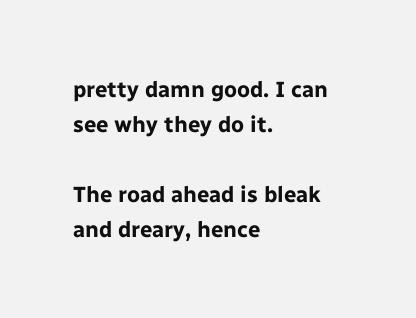pretty damn good. I can see why they do it.

The road ahead is bleak and dreary, hence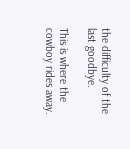the difficulty of the last goodbye.

This is where the cowboy rides away.